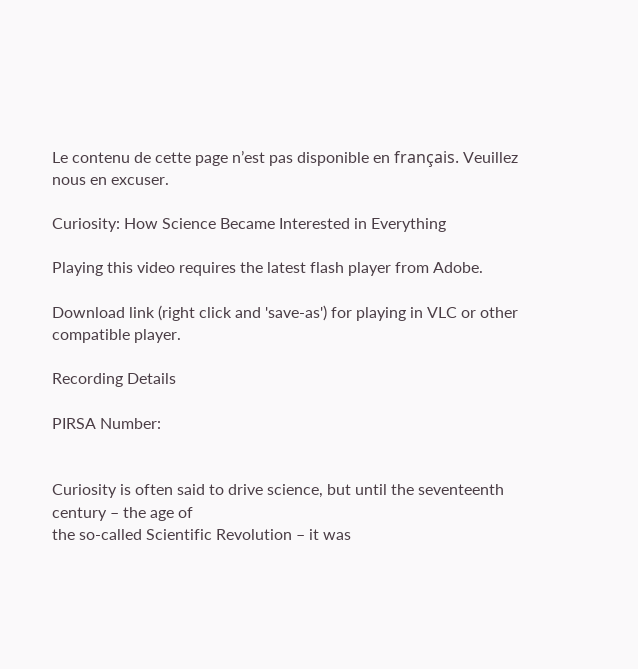Le contenu de cette page n’est pas disponible en français. Veuillez nous en excuser.

Curiosity: How Science Became Interested in Everything

Playing this video requires the latest flash player from Adobe.

Download link (right click and 'save-as') for playing in VLC or other compatible player.

Recording Details

PIRSA Number:


Curiosity is often said to drive science, but until the seventeenth century – the age of
the so-called Scientific Revolution – it was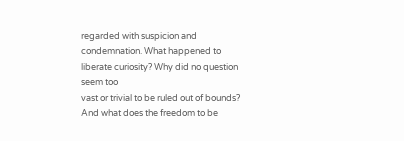regarded with suspicion and
condemnation. What happened to liberate curiosity? Why did no question seem too
vast or trivial to be ruled out of bounds? And what does the freedom to be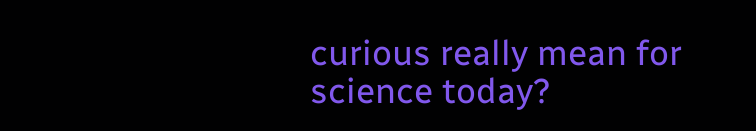curious really mean for science today?